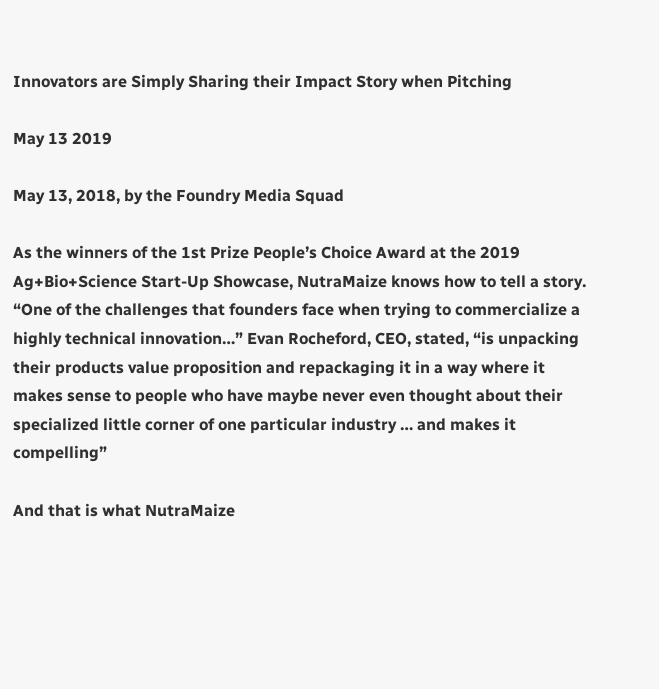Innovators are Simply Sharing their Impact Story when Pitching

May 13 2019

May 13, 2018, by the Foundry Media Squad

As the winners of the 1st Prize People’s Choice Award at the 2019 Ag+Bio+Science Start-Up Showcase, NutraMaize knows how to tell a story. “One of the challenges that founders face when trying to commercialize a highly technical innovation…” Evan Rocheford, CEO, stated, “is unpacking their products value proposition and repackaging it in a way where it makes sense to people who have maybe never even thought about their specialized little corner of one particular industry … and makes it compelling”

And that is what NutraMaize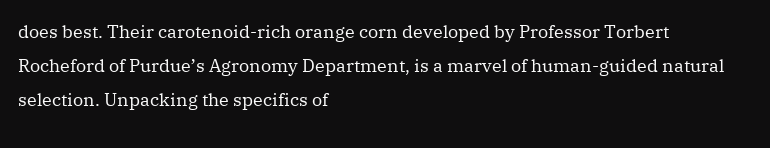does best. Their carotenoid-rich orange corn developed by Professor Torbert Rocheford of Purdue’s Agronomy Department, is a marvel of human-guided natural selection. Unpacking the specifics of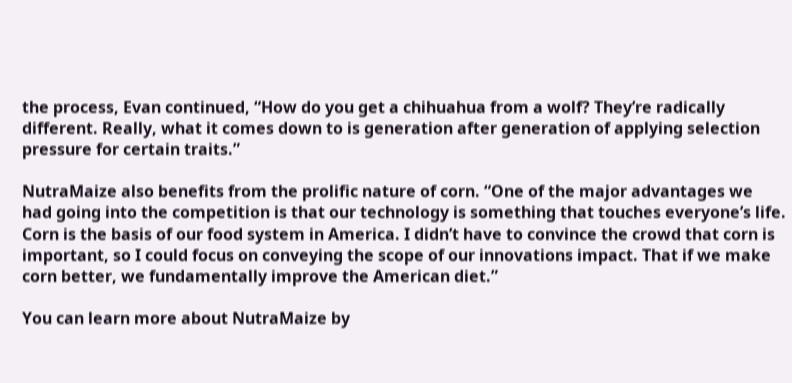the process, Evan continued, “How do you get a chihuahua from a wolf? They’re radically different. Really, what it comes down to is generation after generation of applying selection pressure for certain traits.”

NutraMaize also benefits from the prolific nature of corn. “One of the major advantages we had going into the competition is that our technology is something that touches everyone’s life. Corn is the basis of our food system in America. I didn’t have to convince the crowd that corn is important, so I could focus on conveying the scope of our innovations impact. That if we make corn better, we fundamentally improve the American diet.”

You can learn more about NutraMaize by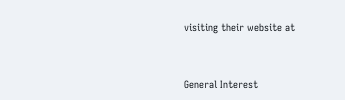visiting their website at


General Interest